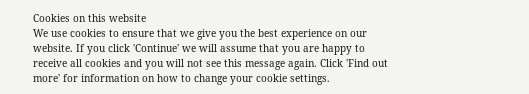Cookies on this website
We use cookies to ensure that we give you the best experience on our website. If you click 'Continue' we will assume that you are happy to receive all cookies and you will not see this message again. Click 'Find out more' for information on how to change your cookie settings.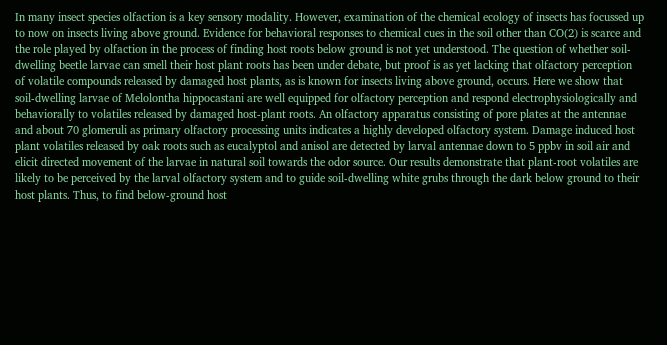In many insect species olfaction is a key sensory modality. However, examination of the chemical ecology of insects has focussed up to now on insects living above ground. Evidence for behavioral responses to chemical cues in the soil other than CO(2) is scarce and the role played by olfaction in the process of finding host roots below ground is not yet understood. The question of whether soil-dwelling beetle larvae can smell their host plant roots has been under debate, but proof is as yet lacking that olfactory perception of volatile compounds released by damaged host plants, as is known for insects living above ground, occurs. Here we show that soil-dwelling larvae of Melolontha hippocastani are well equipped for olfactory perception and respond electrophysiologically and behaviorally to volatiles released by damaged host-plant roots. An olfactory apparatus consisting of pore plates at the antennae and about 70 glomeruli as primary olfactory processing units indicates a highly developed olfactory system. Damage induced host plant volatiles released by oak roots such as eucalyptol and anisol are detected by larval antennae down to 5 ppbv in soil air and elicit directed movement of the larvae in natural soil towards the odor source. Our results demonstrate that plant-root volatiles are likely to be perceived by the larval olfactory system and to guide soil-dwelling white grubs through the dark below ground to their host plants. Thus, to find below-ground host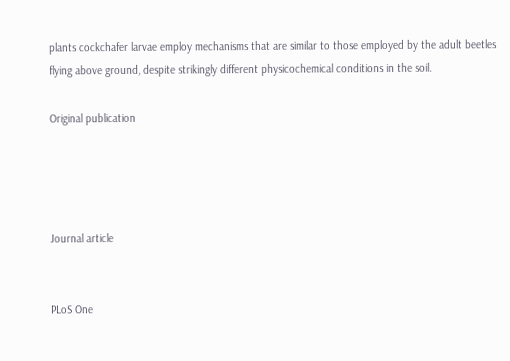plants cockchafer larvae employ mechanisms that are similar to those employed by the adult beetles flying above ground, despite strikingly different physicochemical conditions in the soil.

Original publication




Journal article


PLoS One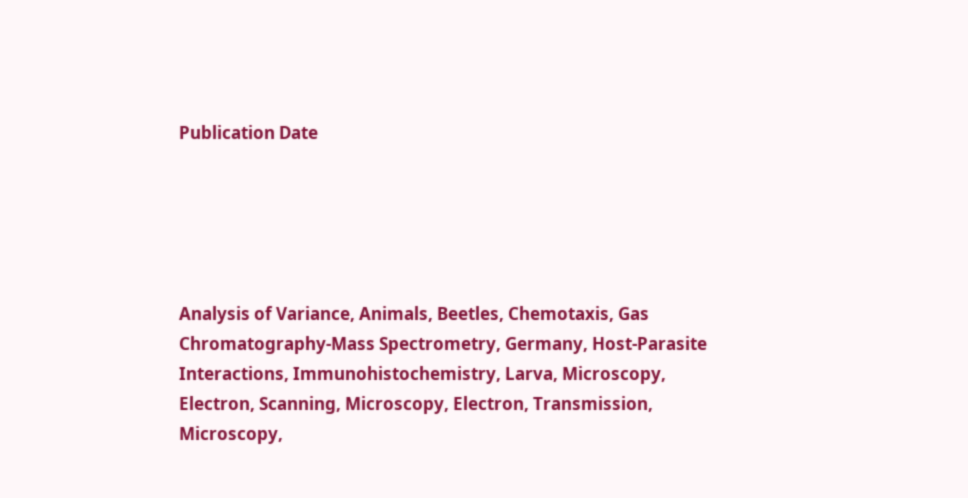Publication Date





Analysis of Variance, Animals, Beetles, Chemotaxis, Gas Chromatography-Mass Spectrometry, Germany, Host-Parasite Interactions, Immunohistochemistry, Larva, Microscopy, Electron, Scanning, Microscopy, Electron, Transmission, Microscopy,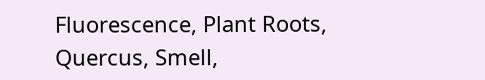Fluorescence, Plant Roots, Quercus, Smell,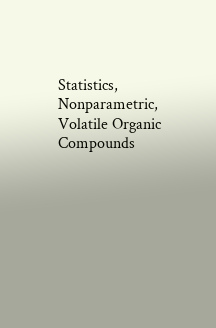Statistics, Nonparametric, Volatile Organic Compounds